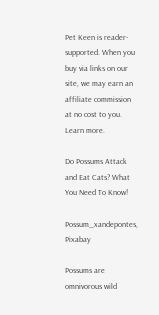Pet Keen is reader-supported. When you buy via links on our site, we may earn an affiliate commission at no cost to you. Learn more.

Do Possums Attack and Eat Cats? What You Need To Know!

Possum_xandepontes, Pixabay

Possums are omnivorous wild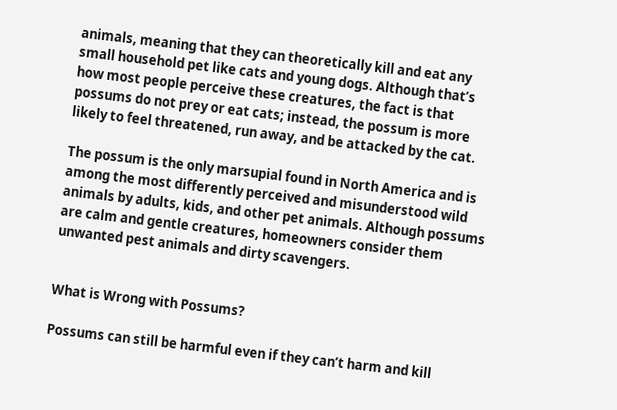animals, meaning that they can theoretically kill and eat any small household pet like cats and young dogs. Although that’s how most people perceive these creatures, the fact is that possums do not prey or eat cats; instead, the possum is more likely to feel threatened, run away, and be attacked by the cat.

The possum is the only marsupial found in North America and is among the most differently perceived and misunderstood wild animals by adults, kids, and other pet animals. Although possums are calm and gentle creatures, homeowners consider them unwanted pest animals and dirty scavengers.


What is Wrong with Possums?

Possums can still be harmful even if they can’t harm and kill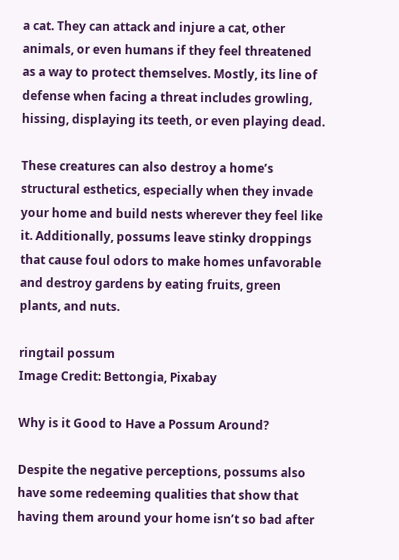a cat. They can attack and injure a cat, other animals, or even humans if they feel threatened as a way to protect themselves. Mostly, its line of defense when facing a threat includes growling, hissing, displaying its teeth, or even playing dead.

These creatures can also destroy a home’s structural esthetics, especially when they invade your home and build nests wherever they feel like it. Additionally, possums leave stinky droppings that cause foul odors to make homes unfavorable and destroy gardens by eating fruits, green plants, and nuts.

ringtail possum
Image Credit: Bettongia, Pixabay

Why is it Good to Have a Possum Around?

Despite the negative perceptions, possums also have some redeeming qualities that show that having them around your home isn’t so bad after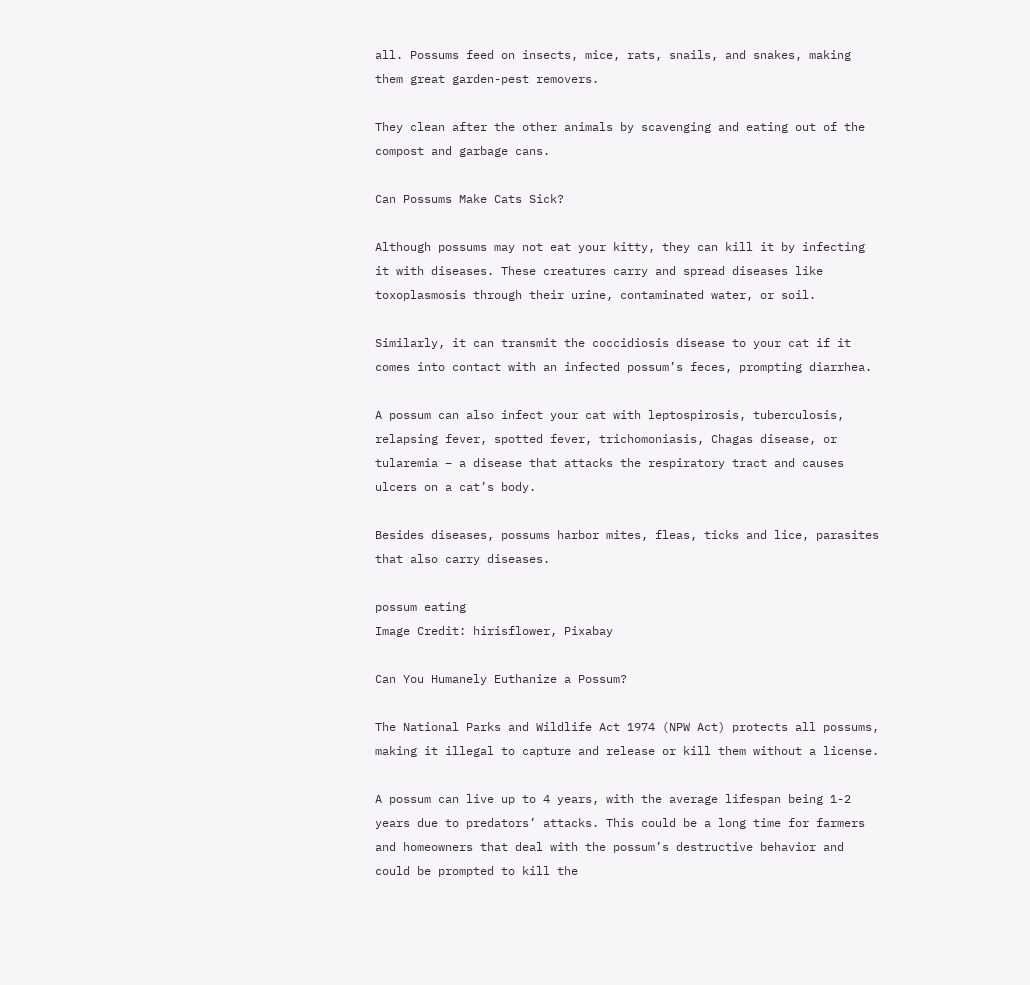all. Possums feed on insects, mice, rats, snails, and snakes, making them great garden-pest removers.

They clean after the other animals by scavenging and eating out of the compost and garbage cans.

Can Possums Make Cats Sick?

Although possums may not eat your kitty, they can kill it by infecting it with diseases. These creatures carry and spread diseases like toxoplasmosis through their urine, contaminated water, or soil.

Similarly, it can transmit the coccidiosis disease to your cat if it comes into contact with an infected possum’s feces, prompting diarrhea.

A possum can also infect your cat with leptospirosis, tuberculosis, relapsing fever, spotted fever, trichomoniasis, Chagas disease, or tularemia – a disease that attacks the respiratory tract and causes ulcers on a cat’s body.

Besides diseases, possums harbor mites, fleas, ticks and lice, parasites that also carry diseases.

possum eating
Image Credit: hirisflower, Pixabay

Can You Humanely Euthanize a Possum?

The National Parks and Wildlife Act 1974 (NPW Act) protects all possums, making it illegal to capture and release or kill them without a license.

A possum can live up to 4 years, with the average lifespan being 1-2 years due to predators’ attacks. This could be a long time for farmers and homeowners that deal with the possum’s destructive behavior and could be prompted to kill the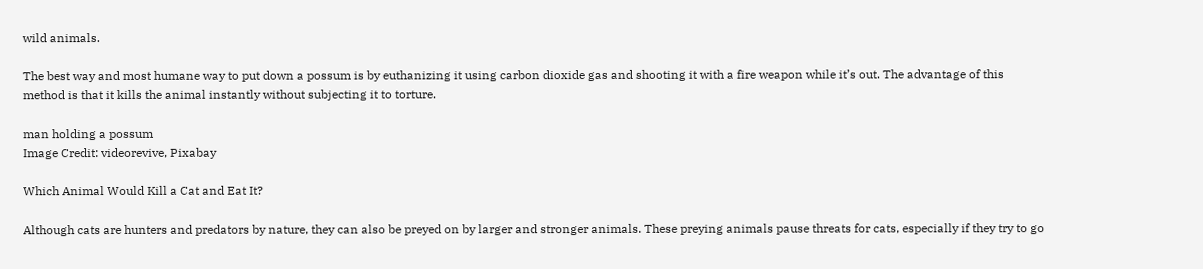wild animals.

The best way and most humane way to put down a possum is by euthanizing it using carbon dioxide gas and shooting it with a fire weapon while it’s out. The advantage of this method is that it kills the animal instantly without subjecting it to torture.

man holding a possum
Image Credit: videorevive, Pixabay

Which Animal Would Kill a Cat and Eat It?

Although cats are hunters and predators by nature, they can also be preyed on by larger and stronger animals. These preying animals pause threats for cats, especially if they try to go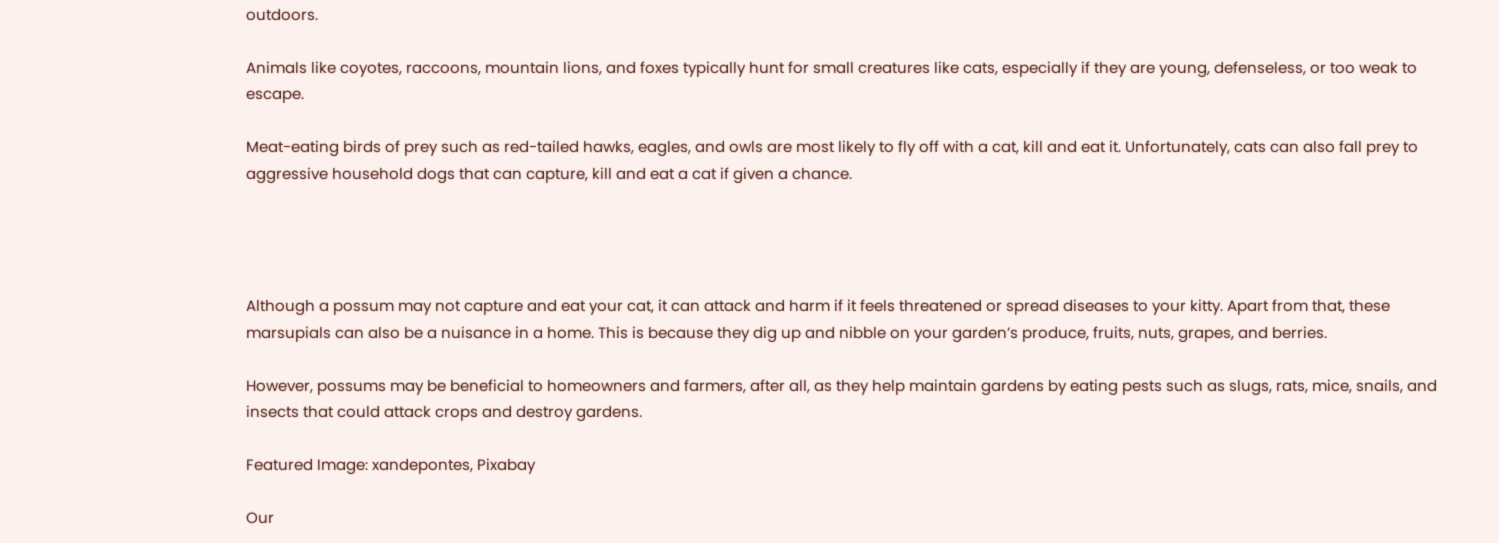outdoors.

Animals like coyotes, raccoons, mountain lions, and foxes typically hunt for small creatures like cats, especially if they are young, defenseless, or too weak to escape.

Meat-eating birds of prey such as red-tailed hawks, eagles, and owls are most likely to fly off with a cat, kill and eat it. Unfortunately, cats can also fall prey to aggressive household dogs that can capture, kill and eat a cat if given a chance.




Although a possum may not capture and eat your cat, it can attack and harm if it feels threatened or spread diseases to your kitty. Apart from that, these marsupials can also be a nuisance in a home. This is because they dig up and nibble on your garden’s produce, fruits, nuts, grapes, and berries.

However, possums may be beneficial to homeowners and farmers, after all, as they help maintain gardens by eating pests such as slugs, rats, mice, snails, and insects that could attack crops and destroy gardens.

Featured Image: xandepontes, Pixabay

Our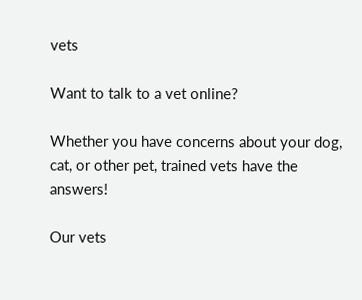vets

Want to talk to a vet online?

Whether you have concerns about your dog, cat, or other pet, trained vets have the answers!

Our vets